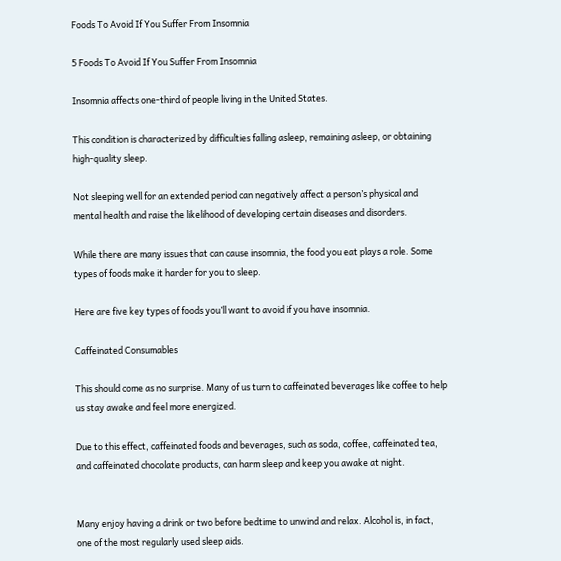Foods To Avoid If You Suffer From Insomnia

5 Foods To Avoid If You Suffer From Insomnia

Insomnia affects one-third of people living in the United States.

This condition is characterized by difficulties falling asleep, remaining asleep, or obtaining high-quality sleep.

Not sleeping well for an extended period can negatively affect a person’s physical and mental health and raise the likelihood of developing certain diseases and disorders.

While there are many issues that can cause insomnia, the food you eat plays a role. Some types of foods make it harder for you to sleep.

Here are five key types of foods you’ll want to avoid if you have insomnia.

Caffeinated Consumables

This should come as no surprise. Many of us turn to caffeinated beverages like coffee to help us stay awake and feel more energized.

Due to this effect, caffeinated foods and beverages, such as soda, coffee, caffeinated tea, and caffeinated chocolate products, can harm sleep and keep you awake at night.


Many enjoy having a drink or two before bedtime to unwind and relax. Alcohol is, in fact, one of the most regularly used sleep aids.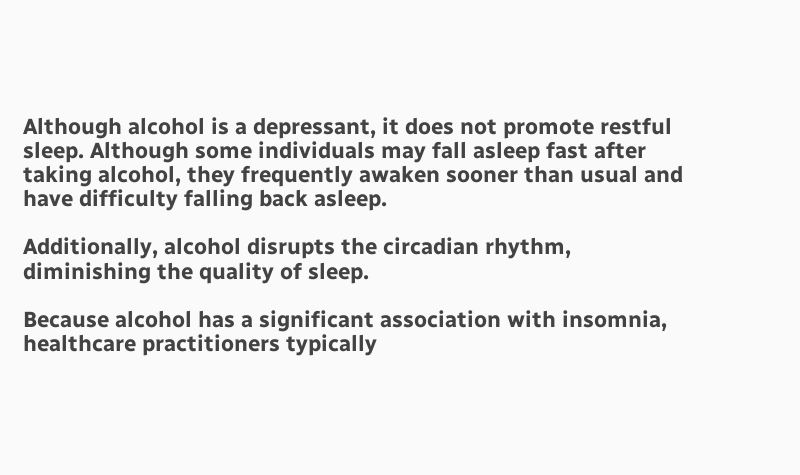Although alcohol is a depressant, it does not promote restful sleep. Although some individuals may fall asleep fast after taking alcohol, they frequently awaken sooner than usual and have difficulty falling back asleep.

Additionally, alcohol disrupts the circadian rhythm, diminishing the quality of sleep.

Because alcohol has a significant association with insomnia, healthcare practitioners typically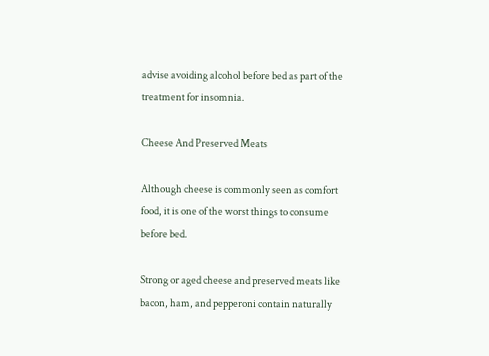advise avoiding alcohol before bed as part of the treatment for insomnia.

Cheese And Preserved Meats

Although cheese is commonly seen as comfort food, it is one of the worst things to consume before bed.

Strong or aged cheese and preserved meats like bacon, ham, and pepperoni contain naturally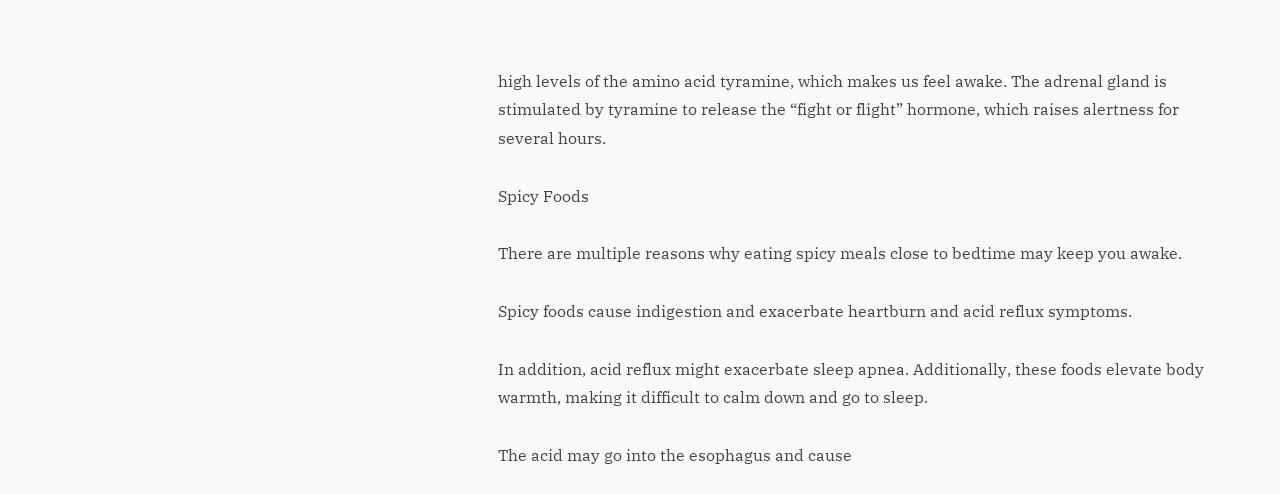high levels of the amino acid tyramine, which makes us feel awake. The adrenal gland is stimulated by tyramine to release the “fight or flight” hormone, which raises alertness for several hours.

Spicy Foods

There are multiple reasons why eating spicy meals close to bedtime may keep you awake.

Spicy foods cause indigestion and exacerbate heartburn and acid reflux symptoms.

In addition, acid reflux might exacerbate sleep apnea. Additionally, these foods elevate body warmth, making it difficult to calm down and go to sleep.

The acid may go into the esophagus and cause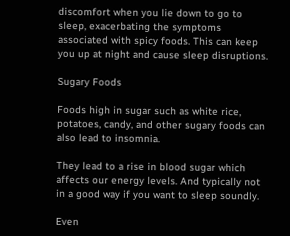discomfort when you lie down to go to sleep, exacerbating the symptoms associated with spicy foods. This can keep you up at night and cause sleep disruptions.

Sugary Foods

Foods high in sugar such as white rice, potatoes, candy, and other sugary foods can also lead to insomnia.

They lead to a rise in blood sugar which affects our energy levels. And typically not in a good way if you want to sleep soundly.

Even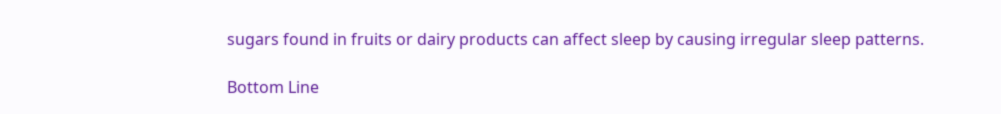sugars found in fruits or dairy products can affect sleep by causing irregular sleep patterns.

Bottom Line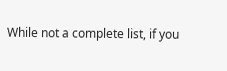While not a complete list, if you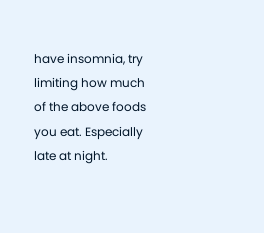have insomnia, try limiting how much of the above foods you eat. Especially late at night.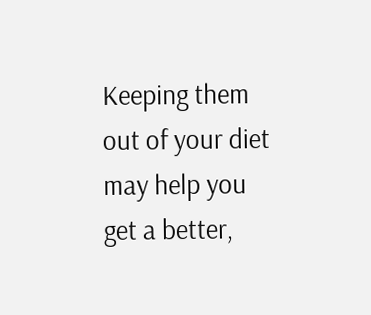Keeping them out of your diet may help you get a better,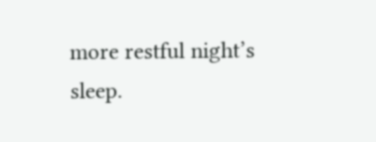more restful night’s sleep.